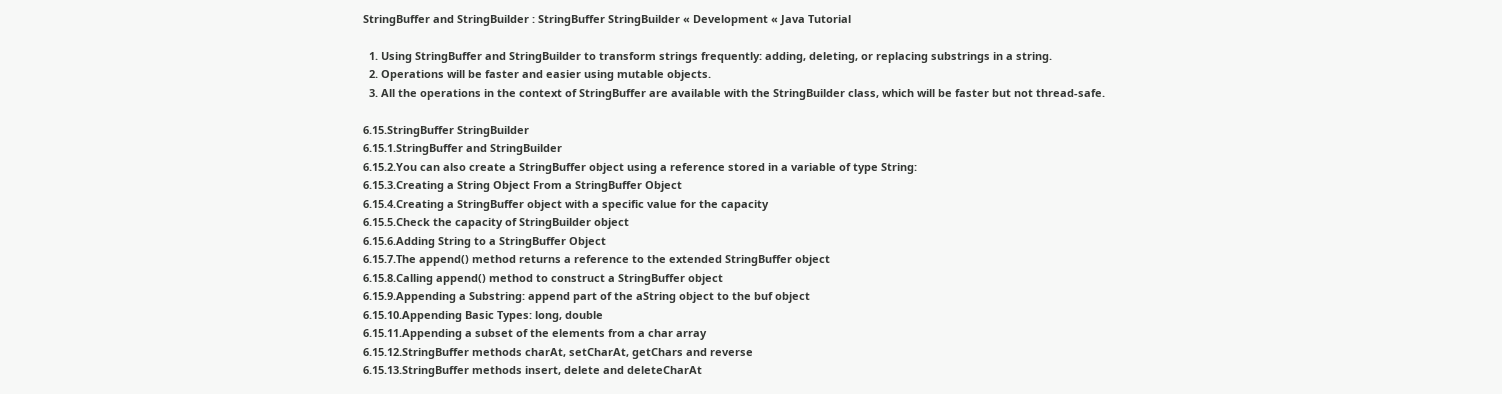StringBuffer and StringBuilder : StringBuffer StringBuilder « Development « Java Tutorial

  1. Using StringBuffer and StringBuilder to transform strings frequently: adding, deleting, or replacing substrings in a string.
  2. Operations will be faster and easier using mutable objects.
  3. All the operations in the context of StringBuffer are available with the StringBuilder class, which will be faster but not thread-safe.

6.15.StringBuffer StringBuilder
6.15.1.StringBuffer and StringBuilder
6.15.2.You can also create a StringBuffer object using a reference stored in a variable of type String:
6.15.3.Creating a String Object From a StringBuffer Object
6.15.4.Creating a StringBuffer object with a specific value for the capacity
6.15.5.Check the capacity of StringBuilder object
6.15.6.Adding String to a StringBuffer Object
6.15.7.The append() method returns a reference to the extended StringBuffer object
6.15.8.Calling append() method to construct a StringBuffer object
6.15.9.Appending a Substring: append part of the aString object to the buf object
6.15.10.Appending Basic Types: long, double
6.15.11.Appending a subset of the elements from a char array
6.15.12.StringBuffer methods charAt, setCharAt, getChars and reverse
6.15.13.StringBuffer methods insert, delete and deleteCharAt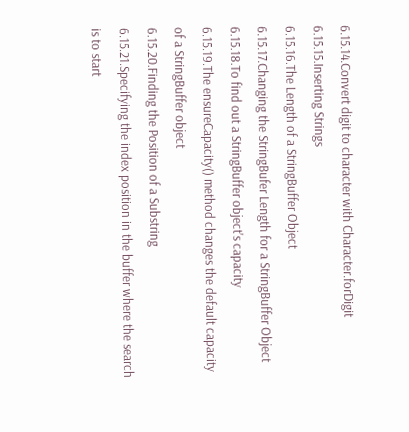6.15.14.Convert digit to character with Character.forDigit
6.15.15.Inserting Strings
6.15.16.The Length of a StringBuffer Object
6.15.17.Changing the StringBufer Length for a StringBuffer Object
6.15.18.To find out a StringBuffer object's capacity
6.15.19.The ensureCapacity() method changes the default capacity of a StringBuffer object
6.15.20.Finding the Position of a Substring
6.15.21.Specifying the index position in the buffer where the search is to start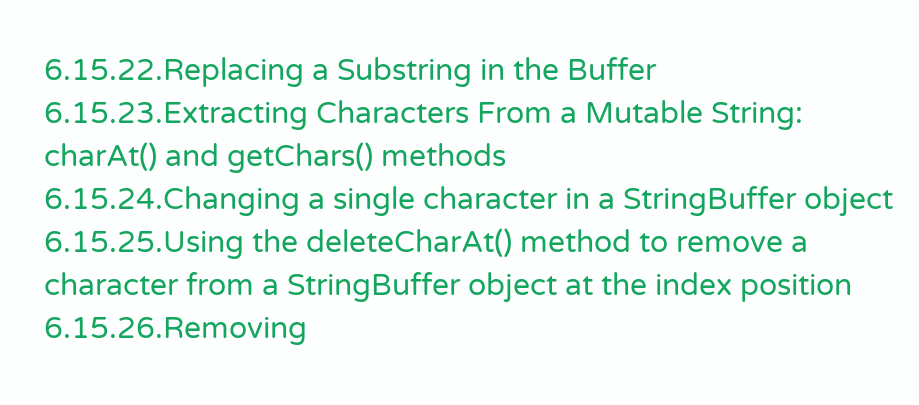6.15.22.Replacing a Substring in the Buffer
6.15.23.Extracting Characters From a Mutable String: charAt() and getChars() methods
6.15.24.Changing a single character in a StringBuffer object
6.15.25.Using the deleteCharAt() method to remove a character from a StringBuffer object at the index position
6.15.26.Removing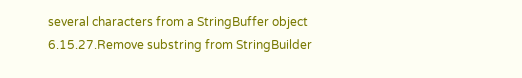several characters from a StringBuffer object
6.15.27.Remove substring from StringBuilder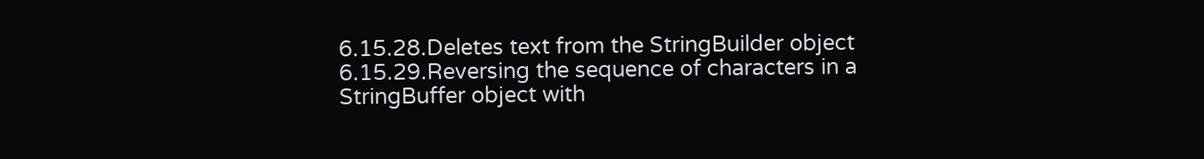6.15.28.Deletes text from the StringBuilder object
6.15.29.Reversing the sequence of characters in a StringBuffer object with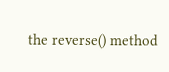the reverse() method